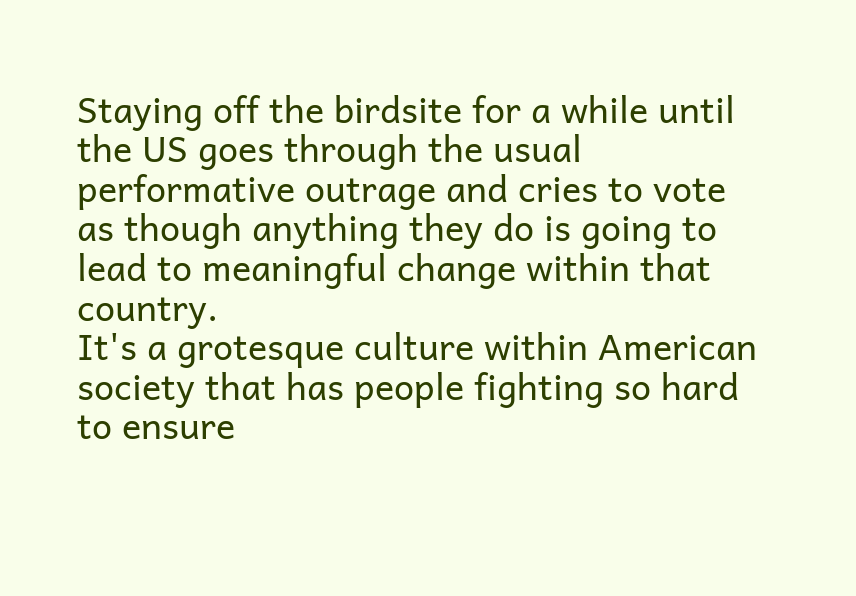Staying off the birdsite for a while until the US goes through the usual performative outrage and cries to vote as though anything they do is going to lead to meaningful change within that country.
It's a grotesque culture within American society that has people fighting so hard to ensure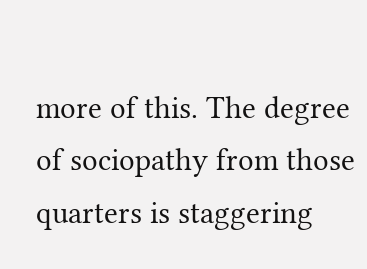more of this. The degree of sociopathy from those quarters is staggering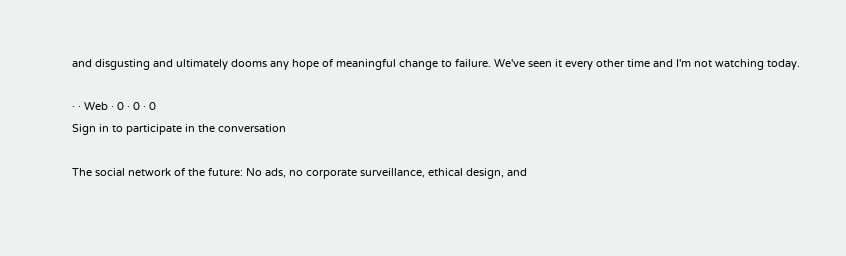and disgusting and ultimately dooms any hope of meaningful change to failure. We've seen it every other time and I'm not watching today.

· · Web · 0 · 0 · 0
Sign in to participate in the conversation

The social network of the future: No ads, no corporate surveillance, ethical design, and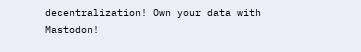decentralization! Own your data with Mastodon!